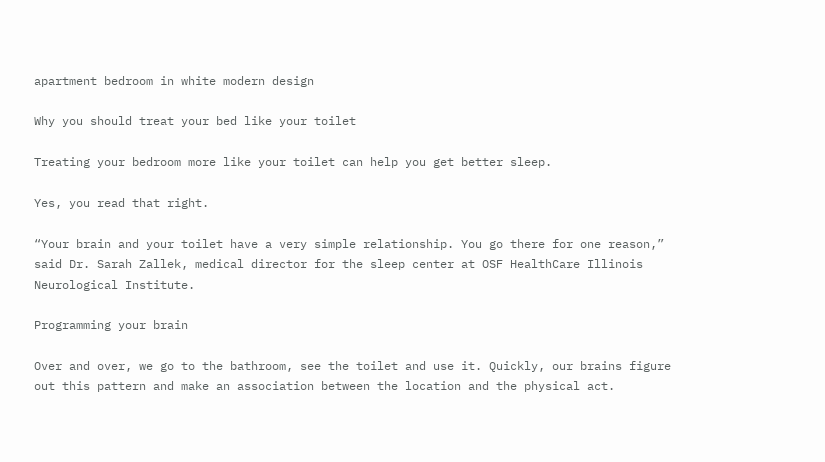apartment bedroom in white modern design

Why you should treat your bed like your toilet

Treating your bedroom more like your toilet can help you get better sleep.

Yes, you read that right.

“Your brain and your toilet have a very simple relationship. You go there for one reason,” said Dr. Sarah Zallek, medical director for the sleep center at OSF HealthCare Illinois Neurological Institute.

Programming your brain

Over and over, we go to the bathroom, see the toilet and use it. Quickly, our brains figure out this pattern and make an association between the location and the physical act.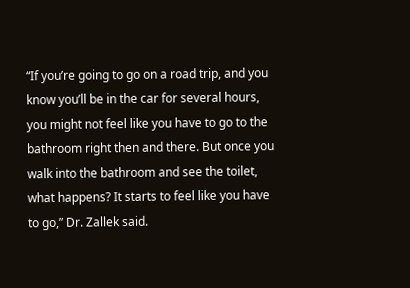“If you’re going to go on a road trip, and you know you’ll be in the car for several hours, you might not feel like you have to go to the bathroom right then and there. But once you walk into the bathroom and see the toilet, what happens? It starts to feel like you have to go,” Dr. Zallek said.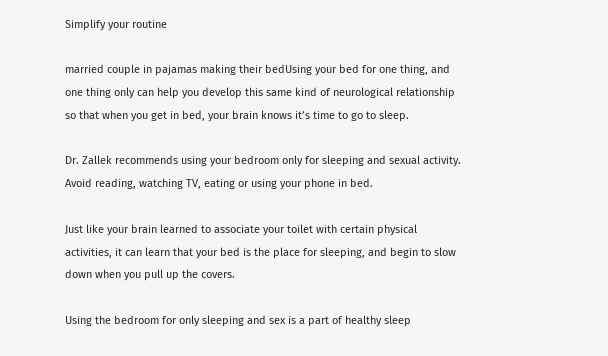Simplify your routine

married couple in pajamas making their bedUsing your bed for one thing, and one thing only can help you develop this same kind of neurological relationship so that when you get in bed, your brain knows it’s time to go to sleep.

Dr. Zallek recommends using your bedroom only for sleeping and sexual activity. Avoid reading, watching TV, eating or using your phone in bed.

Just like your brain learned to associate your toilet with certain physical activities, it can learn that your bed is the place for sleeping, and begin to slow down when you pull up the covers.

Using the bedroom for only sleeping and sex is a part of healthy sleep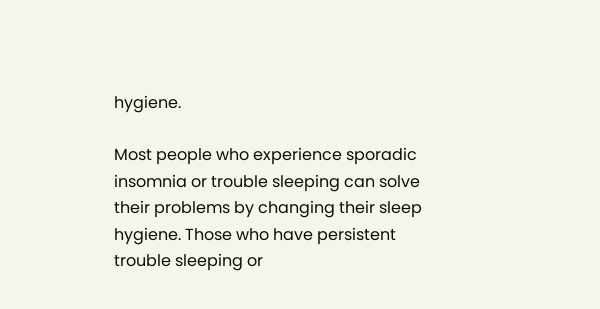hygiene.

Most people who experience sporadic insomnia or trouble sleeping can solve their problems by changing their sleep hygiene. Those who have persistent trouble sleeping or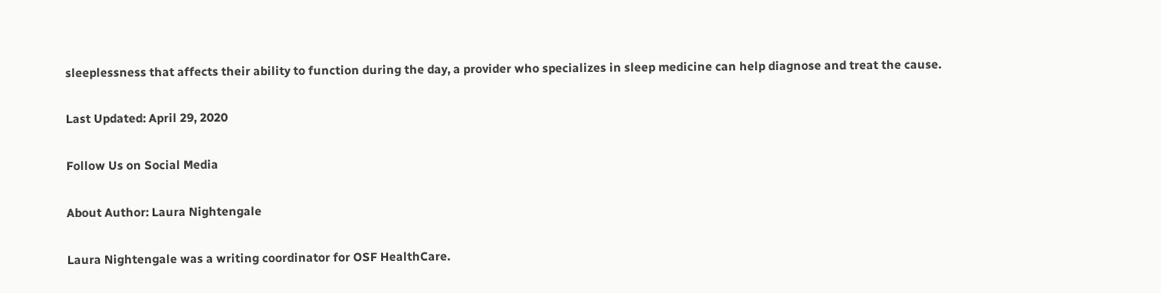sleeplessness that affects their ability to function during the day, a provider who specializes in sleep medicine can help diagnose and treat the cause.

Last Updated: April 29, 2020

Follow Us on Social Media

About Author: Laura Nightengale

Laura Nightengale was a writing coordinator for OSF HealthCare.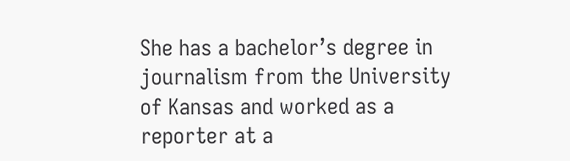She has a bachelor’s degree in journalism from the University of Kansas and worked as a reporter at a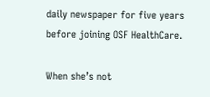daily newspaper for five years before joining OSF HealthCare.

When she’s not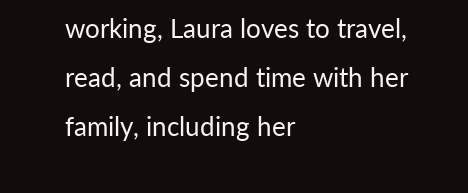working, Laura loves to travel, read, and spend time with her family, including her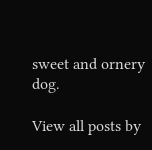sweet and ornery dog.

View all posts by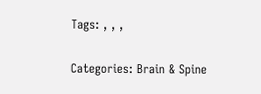Tags: , , ,

Categories: Brain & Spine